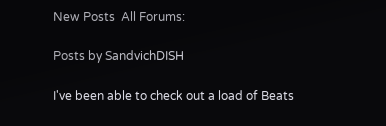New Posts  All Forums:

Posts by SandvichDISH

I've been able to check out a load of Beats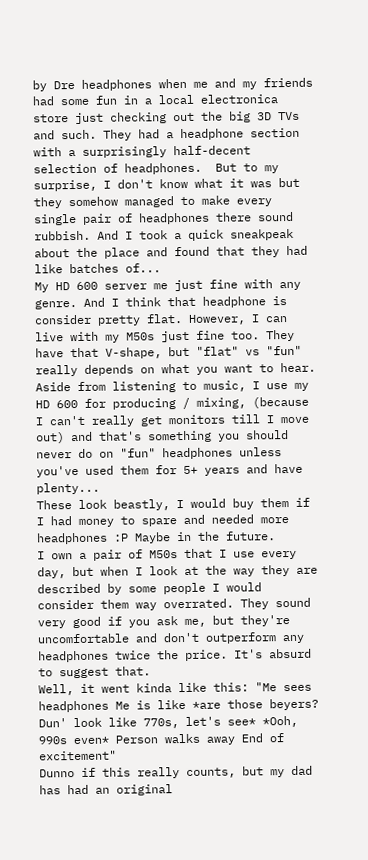by Dre headphones when me and my friends had some fun in a local electronica store just checking out the big 3D TVs and such. They had a headphone section with a surprisingly half-decent selection of headphones.  But to my surprise, I don't know what it was but they somehow managed to make every single pair of headphones there sound rubbish. And I took a quick sneakpeak about the place and found that they had like batches of...
My HD 600 server me just fine with any genre. And I think that headphone is consider pretty flat. However, I can live with my M50s just fine too. They have that V-shape, but "flat" vs "fun" really depends on what you want to hear.  Aside from listening to music, I use my HD 600 for producing / mixing, (because I can't really get monitors till I move out) and that's something you should never do on "fun" headphones unless you've used them for 5+ years and have plenty...
These look beastly, I would buy them if I had money to spare and needed more headphones :P Maybe in the future.
I own a pair of M50s that I use every day, but when I look at the way they are described by some people I would consider them way overrated. They sound very good if you ask me, but they're uncomfortable and don't outperform any headphones twice the price. It's absurd to suggest that.
Well, it went kinda like this: "Me sees headphones Me is like *are those beyers? Dun' look like 770s, let's see* *Ooh, 990s even* Person walks away End of excitement"
Dunno if this really counts, but my dad has had an original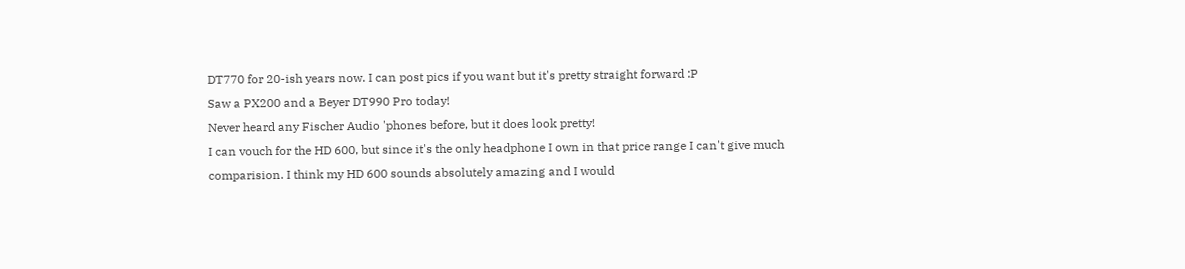DT770 for 20-ish years now. I can post pics if you want but it's pretty straight forward :P
Saw a PX200 and a Beyer DT990 Pro today!
Never heard any Fischer Audio 'phones before, but it does look pretty!
I can vouch for the HD 600, but since it's the only headphone I own in that price range I can't give much comparision. I think my HD 600 sounds absolutely amazing and I would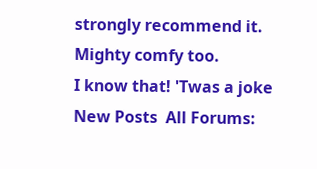strongly recommend it. Mighty comfy too.
I know that! 'Twas a joke
New Posts  All Forums: